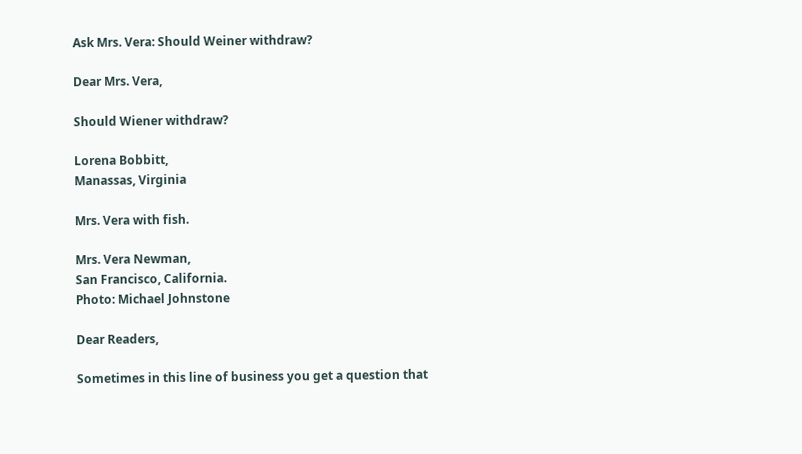Ask Mrs. Vera: Should Weiner withdraw?

Dear Mrs. Vera,

Should Wiener withdraw?

Lorena Bobbitt,
Manassas, Virginia

Mrs. Vera with fish.

Mrs. Vera Newman,
San Francisco, California.
Photo: Michael Johnstone

Dear Readers,

Sometimes in this line of business you get a question that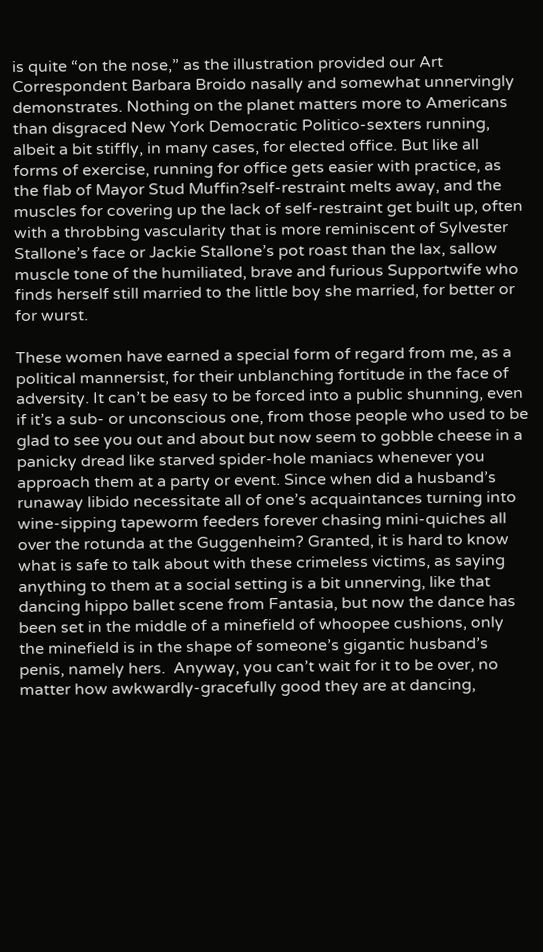is quite “on the nose,” as the illustration provided our Art Correspondent Barbara Broido nasally and somewhat unnervingly demonstrates. Nothing on the planet matters more to Americans than disgraced New York Democratic Politico-sexters running, albeit a bit stiffly, in many cases, for elected office. But like all forms of exercise, running for office gets easier with practice, as the flab of Mayor Stud Muffin?self-restraint melts away, and the muscles for covering up the lack of self-restraint get built up, often with a throbbing vascularity that is more reminiscent of Sylvester Stallone’s face or Jackie Stallone’s pot roast than the lax, sallow muscle tone of the humiliated, brave and furious Supportwife who finds herself still married to the little boy she married, for better or for wurst.

These women have earned a special form of regard from me, as a political mannersist, for their unblanching fortitude in the face of adversity. It can’t be easy to be forced into a public shunning, even if it’s a sub- or unconscious one, from those people who used to be glad to see you out and about but now seem to gobble cheese in a panicky dread like starved spider-hole maniacs whenever you approach them at a party or event. Since when did a husband’s runaway libido necessitate all of one’s acquaintances turning into wine-sipping tapeworm feeders forever chasing mini-quiches all over the rotunda at the Guggenheim? Granted, it is hard to know what is safe to talk about with these crimeless victims, as saying anything to them at a social setting is a bit unnerving, like that dancing hippo ballet scene from Fantasia, but now the dance has been set in the middle of a minefield of whoopee cushions, only the minefield is in the shape of someone’s gigantic husband’s penis, namely hers.  Anyway, you can’t wait for it to be over, no matter how awkwardly-gracefully good they are at dancing,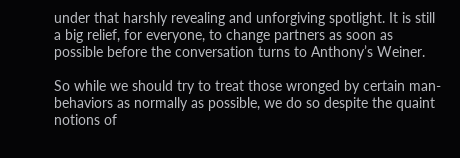under that harshly revealing and unforgiving spotlight. It is still a big relief, for everyone, to change partners as soon as possible before the conversation turns to Anthony’s Weiner.

So while we should try to treat those wronged by certain man-behaviors as normally as possible, we do so despite the quaint notions of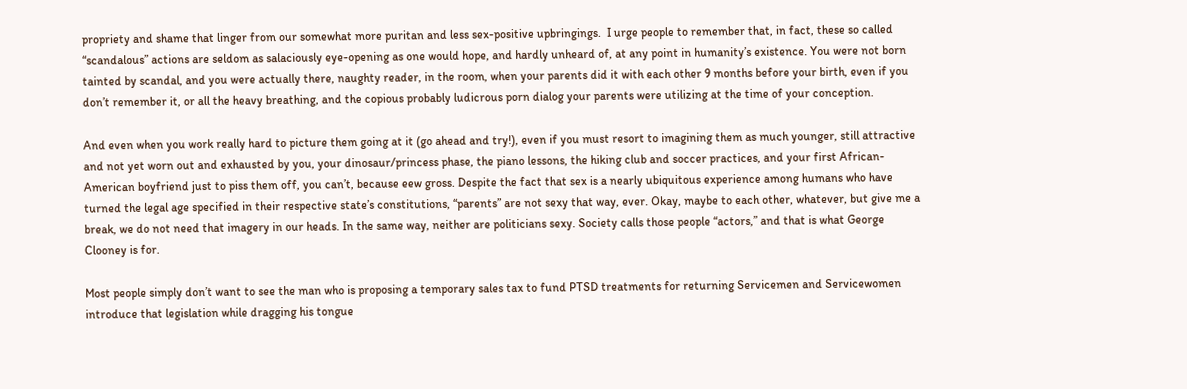propriety and shame that linger from our somewhat more puritan and less sex-positive upbringings.  I urge people to remember that, in fact, these so called “scandalous” actions are seldom as salaciously eye-opening as one would hope, and hardly unheard of, at any point in humanity’s existence. You were not born tainted by scandal, and you were actually there, naughty reader, in the room, when your parents did it with each other 9 months before your birth, even if you don’t remember it, or all the heavy breathing, and the copious probably ludicrous porn dialog your parents were utilizing at the time of your conception.

And even when you work really hard to picture them going at it (go ahead and try!), even if you must resort to imagining them as much younger, still attractive and not yet worn out and exhausted by you, your dinosaur/princess phase, the piano lessons, the hiking club and soccer practices, and your first African-American boyfriend just to piss them off, you can’t, because eew gross. Despite the fact that sex is a nearly ubiquitous experience among humans who have turned the legal age specified in their respective state’s constitutions, “parents” are not sexy that way, ever. Okay, maybe to each other, whatever, but give me a break, we do not need that imagery in our heads. In the same way, neither are politicians sexy. Society calls those people “actors,” and that is what George Clooney is for.

Most people simply don’t want to see the man who is proposing a temporary sales tax to fund PTSD treatments for returning Servicemen and Servicewomen introduce that legislation while dragging his tongue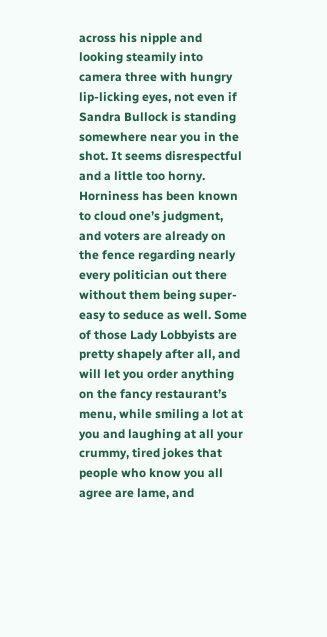across his nipple and looking steamily into camera three with hungry lip-licking eyes, not even if Sandra Bullock is standing somewhere near you in the shot. It seems disrespectful and a little too horny. Horniness has been known to cloud one’s judgment, and voters are already on the fence regarding nearly every politician out there without them being super-easy to seduce as well. Some of those Lady Lobbyists are pretty shapely after all, and will let you order anything on the fancy restaurant’s menu, while smiling a lot at you and laughing at all your crummy, tired jokes that people who know you all agree are lame, and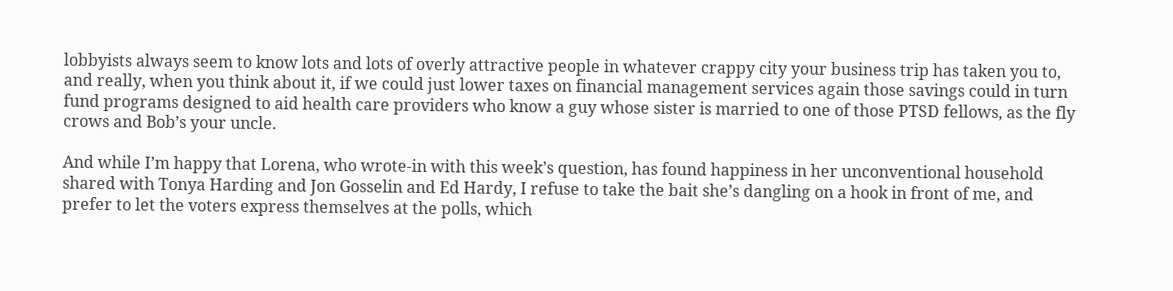lobbyists always seem to know lots and lots of overly attractive people in whatever crappy city your business trip has taken you to, and really, when you think about it, if we could just lower taxes on financial management services again those savings could in turn fund programs designed to aid health care providers who know a guy whose sister is married to one of those PTSD fellows, as the fly crows and Bob’s your uncle.

And while I’m happy that Lorena, who wrote-in with this week’s question, has found happiness in her unconventional household shared with Tonya Harding and Jon Gosselin and Ed Hardy, I refuse to take the bait she’s dangling on a hook in front of me, and prefer to let the voters express themselves at the polls, which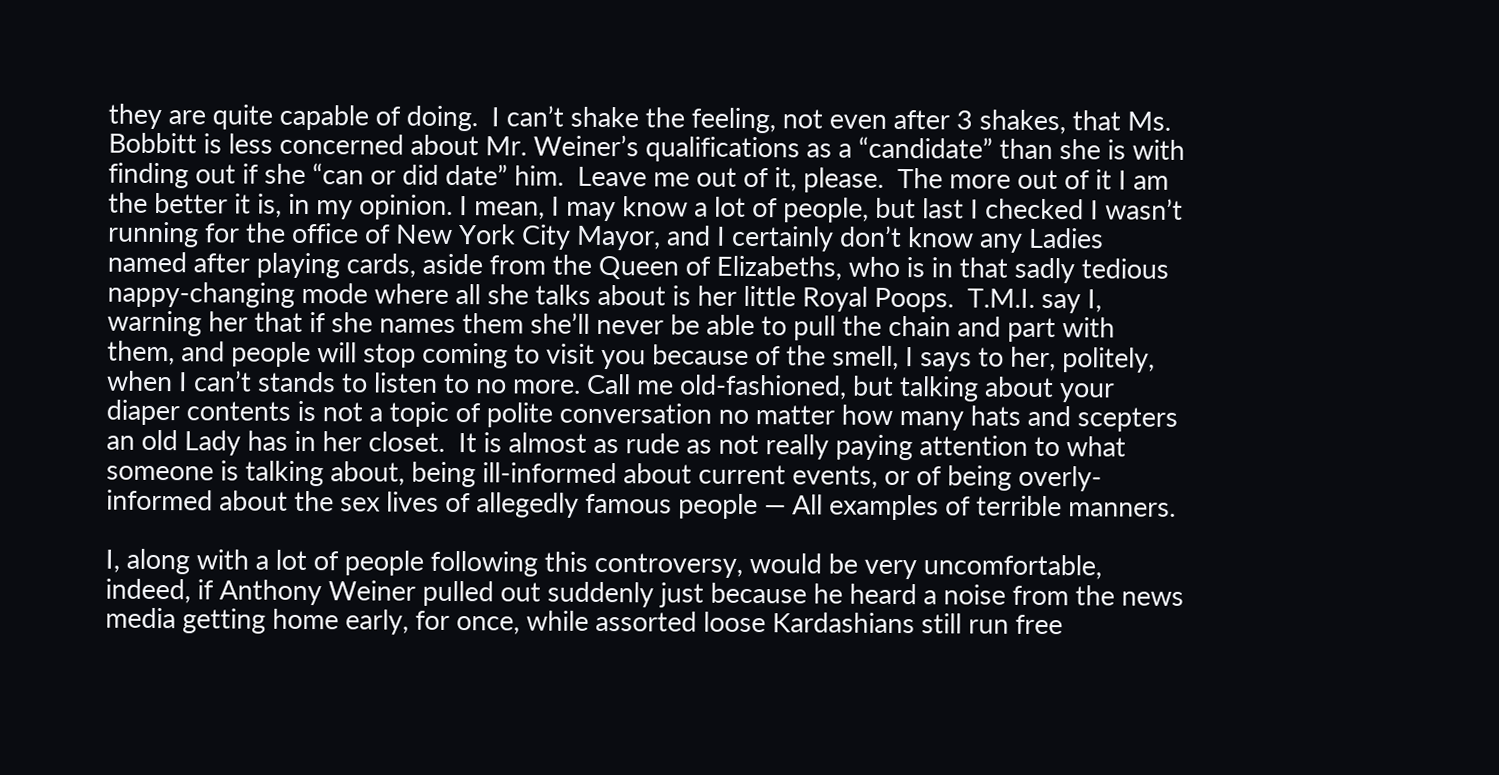they are quite capable of doing.  I can’t shake the feeling, not even after 3 shakes, that Ms. Bobbitt is less concerned about Mr. Weiner’s qualifications as a “candidate” than she is with finding out if she “can or did date” him.  Leave me out of it, please.  The more out of it I am the better it is, in my opinion. I mean, I may know a lot of people, but last I checked I wasn’t running for the office of New York City Mayor, and I certainly don’t know any Ladies named after playing cards, aside from the Queen of Elizabeths, who is in that sadly tedious nappy-changing mode where all she talks about is her little Royal Poops.  T.M.I. say I, warning her that if she names them she’ll never be able to pull the chain and part with them, and people will stop coming to visit you because of the smell, I says to her, politely, when I can’t stands to listen to no more. Call me old-fashioned, but talking about your diaper contents is not a topic of polite conversation no matter how many hats and scepters an old Lady has in her closet.  It is almost as rude as not really paying attention to what someone is talking about, being ill-informed about current events, or of being overly-informed about the sex lives of allegedly famous people — All examples of terrible manners.

I, along with a lot of people following this controversy, would be very uncomfortable, indeed, if Anthony Weiner pulled out suddenly just because he heard a noise from the news media getting home early, for once, while assorted loose Kardashians still run free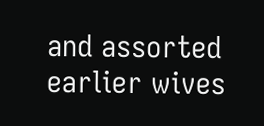and assorted earlier wives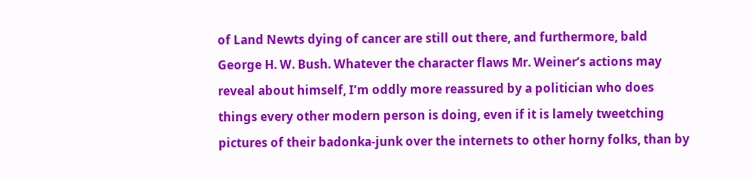of Land Newts dying of cancer are still out there, and furthermore, bald George H. W. Bush. Whatever the character flaws Mr. Weiner’s actions may reveal about himself, I’m oddly more reassured by a politician who does things every other modern person is doing, even if it is lamely tweetching pictures of their badonka-junk over the internets to other horny folks, than by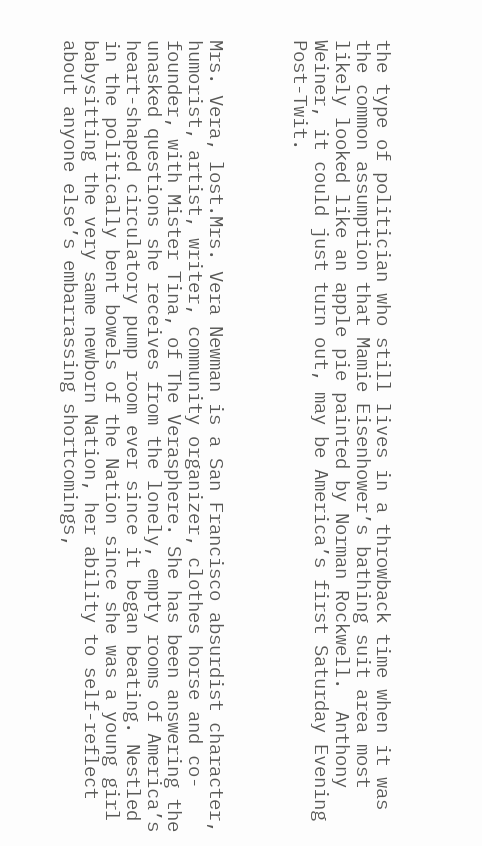the type of politician who still lives in a throwback time when it was the common assumption that Mamie Eisenhower’s bathing suit area most likely looked like an apple pie painted by Norman Rockwell.  Anthony Weiner, it could just turn out, may be America’s first Saturday Evening Post-Twit.



Mrs. Vera, lost.Mrs. Vera Newman is a San Francisco absurdist character, humorist, artist, writer, community organizer, clothes horse and co-founder, with Mister Tina, of The Verasphere. She has been answering the unasked questions she receives from the lonely, empty rooms of America’s heart-shaped circulatory pump room ever since it began beating. Nestled in the politically bent bowels of the Nation since she was a young girl babysitting the very same newborn Nation, her ability to self-reflect about anyone else’s embarrassing shortcomings,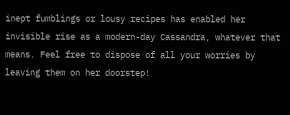inept fumblings or lousy recipes has enabled her invisible rise as a modern-day Cassandra, whatever that means. Feel free to dispose of all your worries by leaving them on her doorstep!